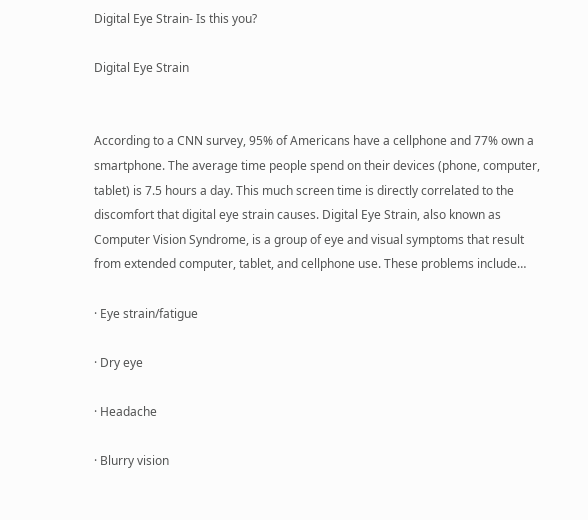Digital Eye Strain- Is this you?

Digital Eye Strain


According to a CNN survey, 95% of Americans have a cellphone and 77% own a smartphone. The average time people spend on their devices (phone, computer, tablet) is 7.5 hours a day. This much screen time is directly correlated to the discomfort that digital eye strain causes. Digital Eye Strain, also known as Computer Vision Syndrome, is a group of eye and visual symptoms that result from extended computer, tablet, and cellphone use. These problems include…

· Eye strain/fatigue

· Dry eye

· Headache

· Blurry vision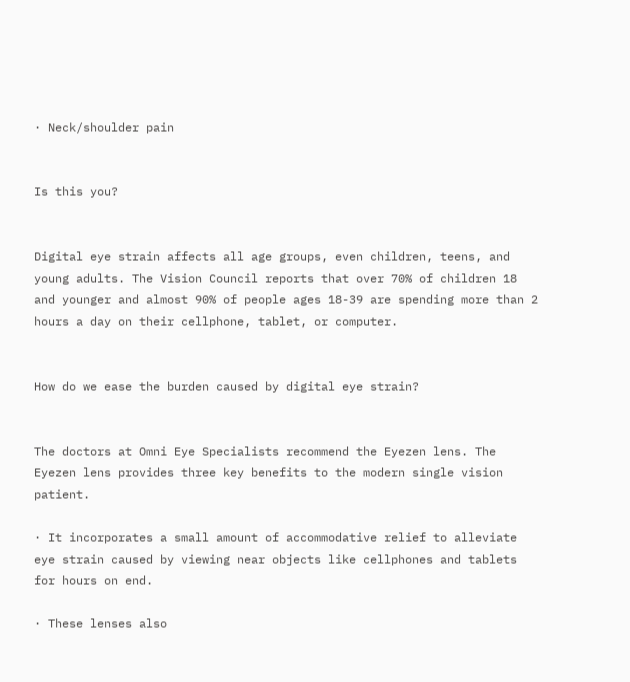· Neck/shoulder pain


Is this you?


Digital eye strain affects all age groups, even children, teens, and young adults. The Vision Council reports that over 70% of children 18 and younger and almost 90% of people ages 18-39 are spending more than 2 hours a day on their cellphone, tablet, or computer.


How do we ease the burden caused by digital eye strain?


The doctors at Omni Eye Specialists recommend the Eyezen lens. The Eyezen lens provides three key benefits to the modern single vision patient.

· It incorporates a small amount of accommodative relief to alleviate eye strain caused by viewing near objects like cellphones and tablets for hours on end.

· These lenses also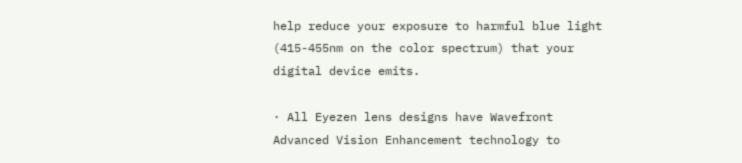help reduce your exposure to harmful blue light (415-455nm on the color spectrum) that your digital device emits.

· All Eyezen lens designs have Wavefront Advanced Vision Enhancement technology to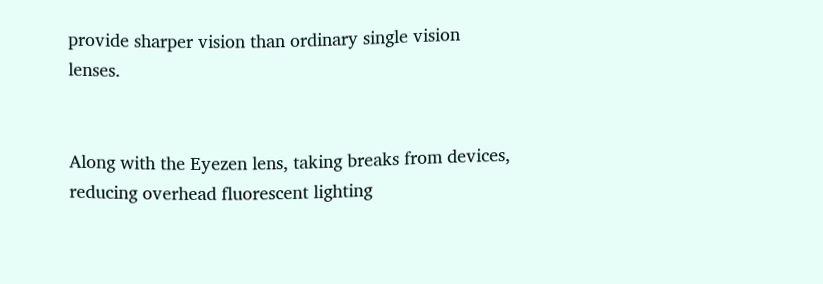provide sharper vision than ordinary single vision lenses.


Along with the Eyezen lens, taking breaks from devices, reducing overhead fluorescent lighting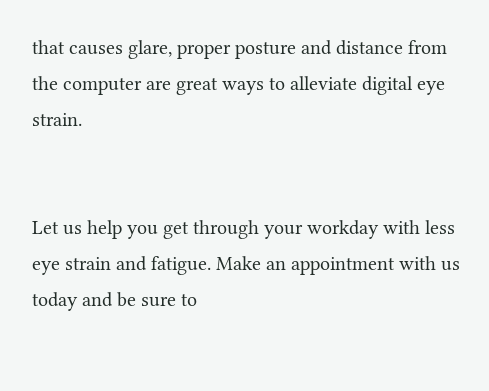that causes glare, proper posture and distance from the computer are great ways to alleviate digital eye strain.


Let us help you get through your workday with less eye strain and fatigue. Make an appointment with us today and be sure to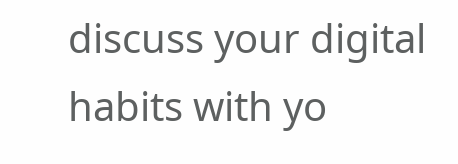discuss your digital habits with yo